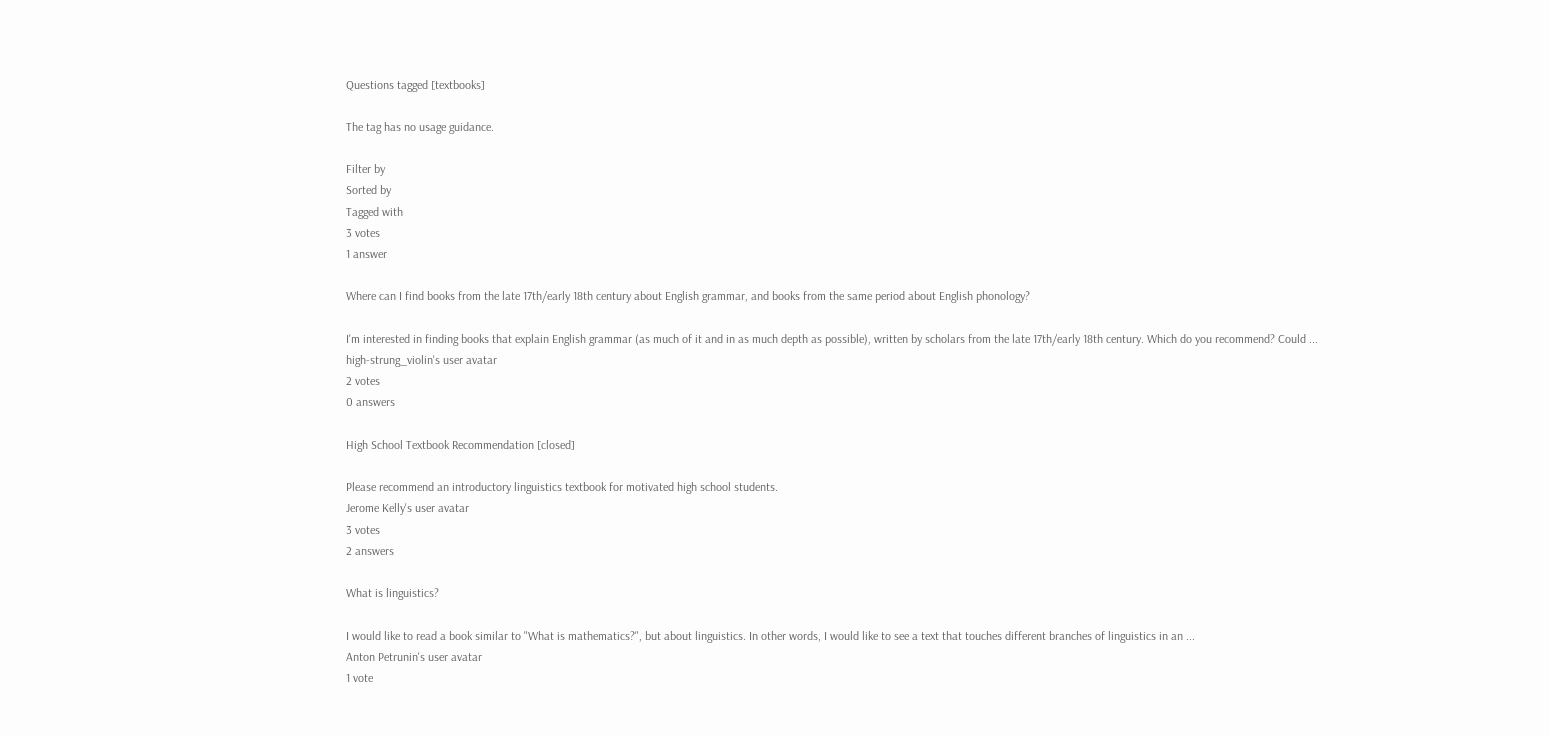Questions tagged [textbooks]

The tag has no usage guidance.

Filter by
Sorted by
Tagged with
3 votes
1 answer

Where can I find books from the late 17th/early 18th century about English grammar, and books from the same period about English phonology?

I'm interested in finding books that explain English grammar (as much of it and in as much depth as possible), written by scholars from the late 17th/early 18th century. Which do you recommend? Could ...
high-strung_violin's user avatar
2 votes
0 answers

High School Textbook Recommendation [closed]

Please recommend an introductory linguistics textbook for motivated high school students.
Jerome Kelly's user avatar
3 votes
2 answers

What is linguistics?

I would like to read a book similar to "What is mathematics?", but about linguistics. In other words, I would like to see a text that touches different branches of linguistics in an ...
Anton Petrunin's user avatar
1 vote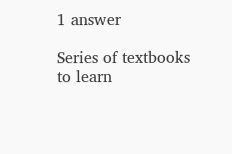1 answer

Series of textbooks to learn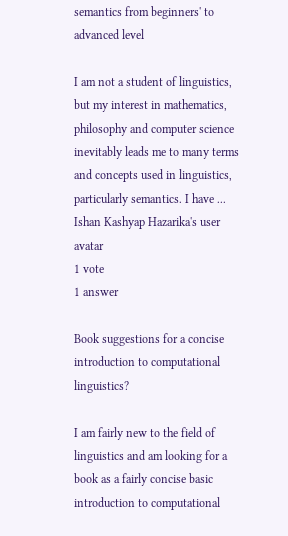semantics from beginners' to advanced level

I am not a student of linguistics, but my interest in mathematics, philosophy and computer science inevitably leads me to many terms and concepts used in linguistics, particularly semantics. I have ...
Ishan Kashyap Hazarika's user avatar
1 vote
1 answer

Book suggestions for a concise introduction to computational linguistics?

I am fairly new to the field of linguistics and am looking for a book as a fairly concise basic introduction to computational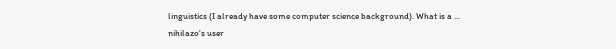linguistics (I already have some computer science background). What is a ...
nihilazo's user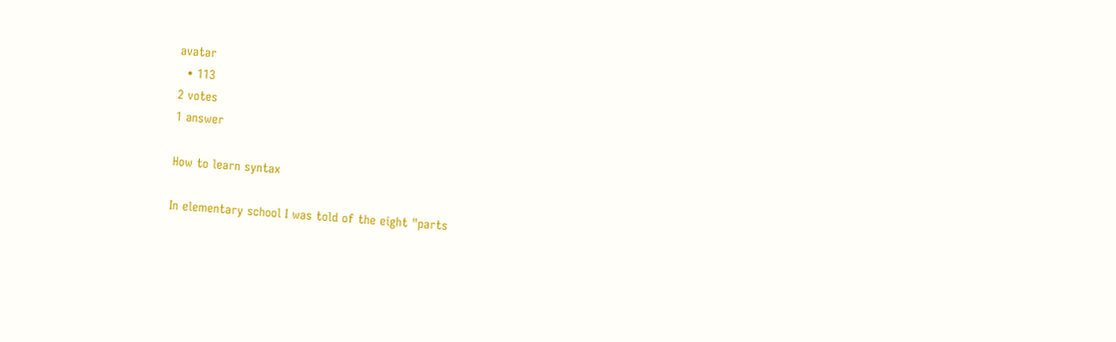avatar
  • 113
2 votes
1 answer

How to learn syntax

In elementary school I was told of the eight "parts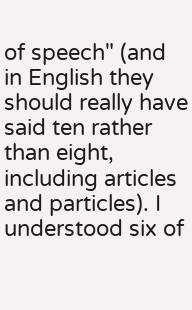of speech" (and in English they should really have said ten rather than eight, including articles and particles). I understood six of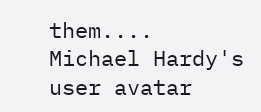them....
Michael Hardy's user avatar